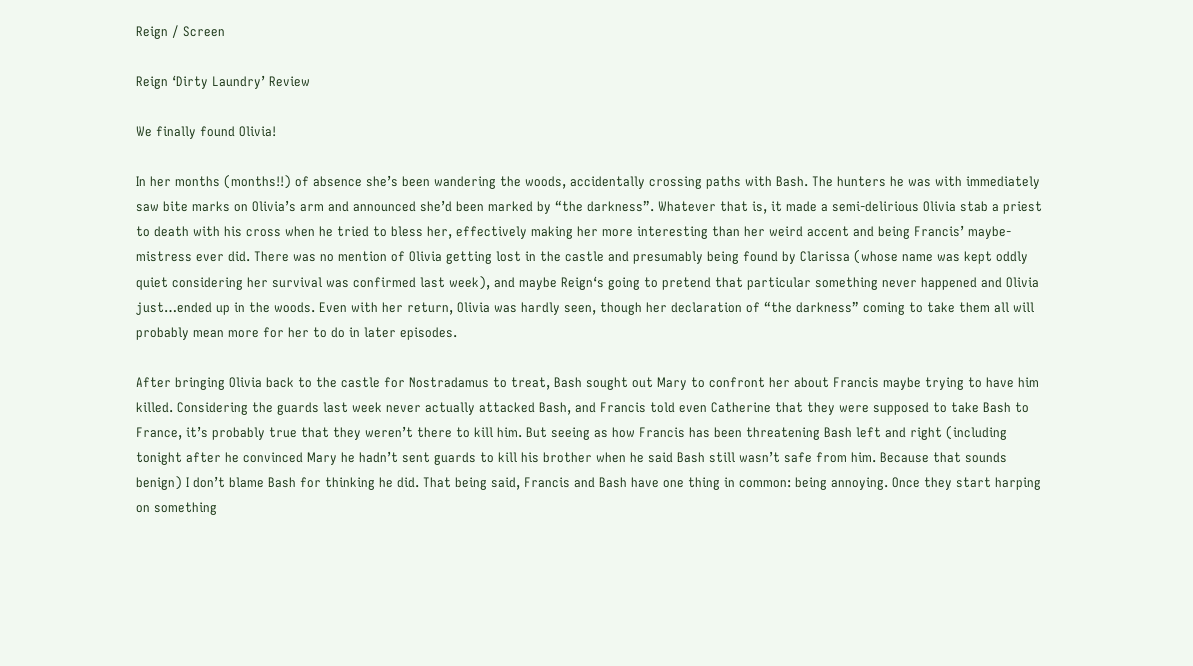Reign / Screen

Reign ‘Dirty Laundry’ Review

We finally found Olivia!

In her months (months!!) of absence she’s been wandering the woods, accidentally crossing paths with Bash. The hunters he was with immediately saw bite marks on Olivia’s arm and announced she’d been marked by “the darkness”. Whatever that is, it made a semi-delirious Olivia stab a priest to death with his cross when he tried to bless her, effectively making her more interesting than her weird accent and being Francis’ maybe-mistress ever did. There was no mention of Olivia getting lost in the castle and presumably being found by Clarissa (whose name was kept oddly quiet considering her survival was confirmed last week), and maybe Reign‘s going to pretend that particular something never happened and Olivia just…ended up in the woods. Even with her return, Olivia was hardly seen, though her declaration of “the darkness” coming to take them all will probably mean more for her to do in later episodes.

After bringing Olivia back to the castle for Nostradamus to treat, Bash sought out Mary to confront her about Francis maybe trying to have him killed. Considering the guards last week never actually attacked Bash, and Francis told even Catherine that they were supposed to take Bash to France, it’s probably true that they weren’t there to kill him. But seeing as how Francis has been threatening Bash left and right (including tonight after he convinced Mary he hadn’t sent guards to kill his brother when he said Bash still wasn’t safe from him. Because that sounds benign) I don’t blame Bash for thinking he did. That being said, Francis and Bash have one thing in common: being annoying. Once they start harping on something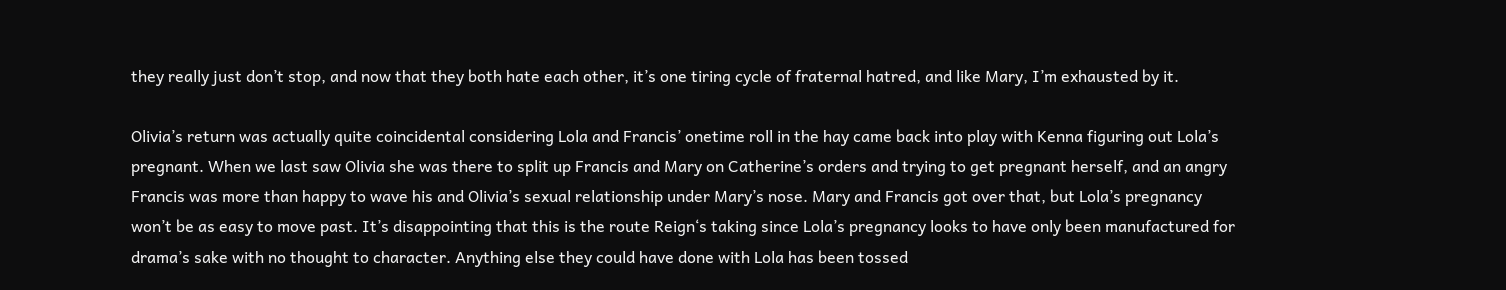they really just don’t stop, and now that they both hate each other, it’s one tiring cycle of fraternal hatred, and like Mary, I’m exhausted by it.

Olivia’s return was actually quite coincidental considering Lola and Francis’ onetime roll in the hay came back into play with Kenna figuring out Lola’s pregnant. When we last saw Olivia she was there to split up Francis and Mary on Catherine’s orders and trying to get pregnant herself, and an angry Francis was more than happy to wave his and Olivia’s sexual relationship under Mary’s nose. Mary and Francis got over that, but Lola’s pregnancy won’t be as easy to move past. It’s disappointing that this is the route Reign‘s taking since Lola’s pregnancy looks to have only been manufactured for drama’s sake with no thought to character. Anything else they could have done with Lola has been tossed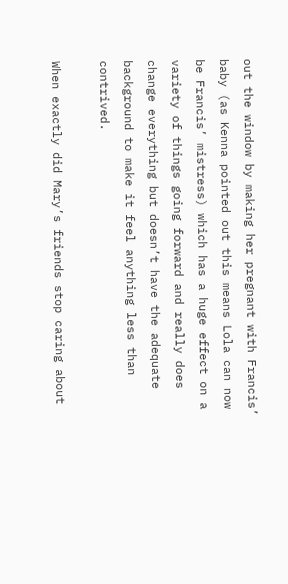out the window by making her pregnant with Francis’ baby (as Kenna pointed out this means Lola can now be Francis’ mistress) which has a huge effect on a variety of things going forward and really does change everything but doesn’t have the adequate background to make it feel anything less than contrived.

When exactly did Mary’s friends stop caring about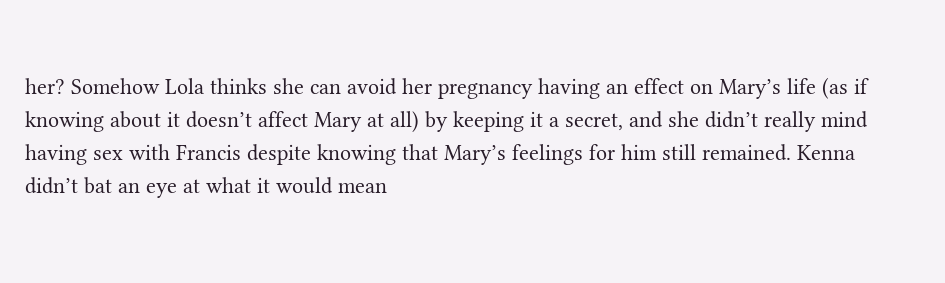her? Somehow Lola thinks she can avoid her pregnancy having an effect on Mary’s life (as if knowing about it doesn’t affect Mary at all) by keeping it a secret, and she didn’t really mind having sex with Francis despite knowing that Mary’s feelings for him still remained. Kenna didn’t bat an eye at what it would mean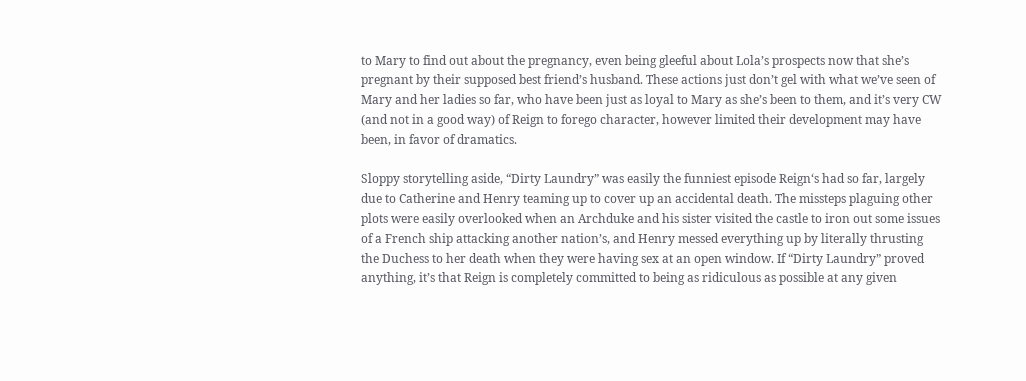to Mary to find out about the pregnancy, even being gleeful about Lola’s prospects now that she’s pregnant by their supposed best friend’s husband. These actions just don’t gel with what we’ve seen of Mary and her ladies so far, who have been just as loyal to Mary as she’s been to them, and it’s very CW (and not in a good way) of Reign to forego character, however limited their development may have been, in favor of dramatics.

Sloppy storytelling aside, “Dirty Laundry” was easily the funniest episode Reign‘s had so far, largely due to Catherine and Henry teaming up to cover up an accidental death. The missteps plaguing other plots were easily overlooked when an Archduke and his sister visited the castle to iron out some issues of a French ship attacking another nation’s, and Henry messed everything up by literally thrusting the Duchess to her death when they were having sex at an open window. If “Dirty Laundry” proved anything, it’s that Reign is completely committed to being as ridiculous as possible at any given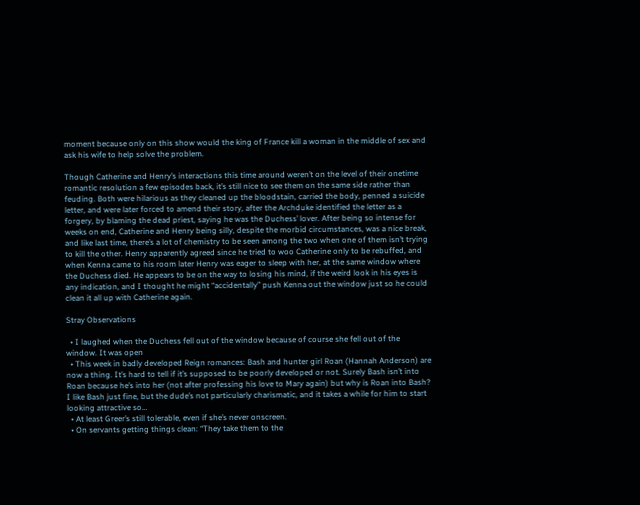moment because only on this show would the king of France kill a woman in the middle of sex and ask his wife to help solve the problem.

Though Catherine and Henry’s interactions this time around weren’t on the level of their onetime romantic resolution a few episodes back, it’s still nice to see them on the same side rather than feuding. Both were hilarious as they cleaned up the bloodstain, carried the body, penned a suicide letter, and were later forced to amend their story, after the Archduke identified the letter as a forgery, by blaming the dead priest, saying he was the Duchess’ lover. After being so intense for weeks on end, Catherine and Henry being silly, despite the morbid circumstances, was a nice break, and like last time, there’s a lot of chemistry to be seen among the two when one of them isn’t trying to kill the other. Henry apparently agreed since he tried to woo Catherine only to be rebuffed, and when Kenna came to his room later Henry was eager to sleep with her, at the same window where the Duchess died. He appears to be on the way to losing his mind, if the weird look in his eyes is any indication, and I thought he might “accidentally” push Kenna out the window just so he could clean it all up with Catherine again.

Stray Observations

  • I laughed when the Duchess fell out of the window because of course she fell out of the window. It was open
  • This week in badly developed Reign romances: Bash and hunter girl Roan (Hannah Anderson) are now a thing. It’s hard to tell if it’s supposed to be poorly developed or not. Surely Bash isn’t into Roan because he’s into her (not after professing his love to Mary again) but why is Roan into Bash? I like Bash just fine, but the dude’s not particularly charismatic, and it takes a while for him to start looking attractive so…
  • At least Greer’s still tolerable, even if she’s never onscreen.
  • On servants getting things clean: “They take them to the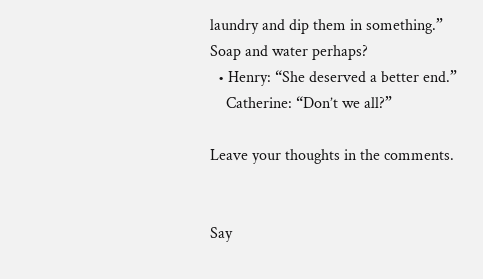laundry and dip them in something.” Soap and water perhaps?
  • Henry: “She deserved a better end.”
    Catherine: “Don’t we all?”

Leave your thoughts in the comments.


Say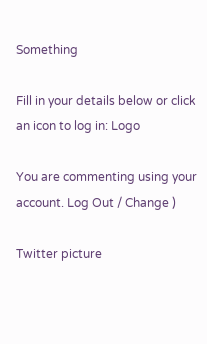Something

Fill in your details below or click an icon to log in: Logo

You are commenting using your account. Log Out / Change )

Twitter picture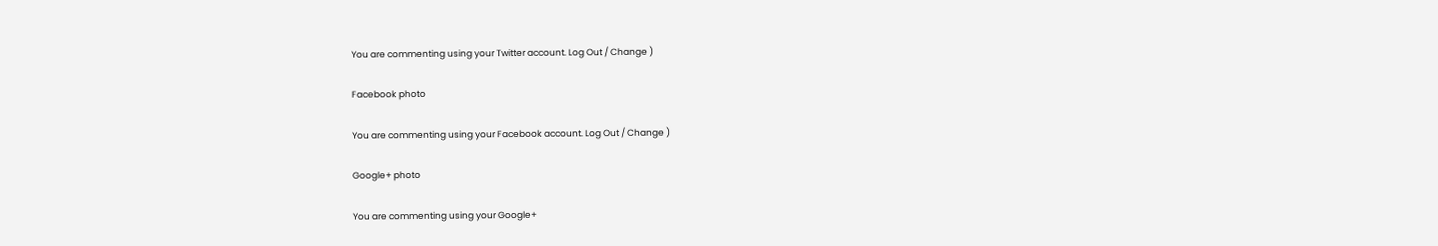You are commenting using your Twitter account. Log Out / Change )

Facebook photo

You are commenting using your Facebook account. Log Out / Change )

Google+ photo

You are commenting using your Google+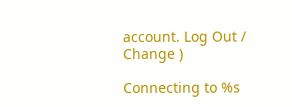account. Log Out / Change )

Connecting to %s